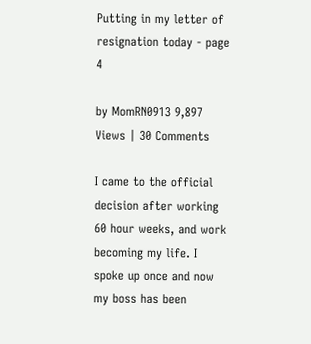Putting in my letter of resignation today - page 4

by MomRN0913 9,897 Views | 30 Comments

I came to the official decision after working 60 hour weeks, and work becoming my life. I spoke up once and now my boss has been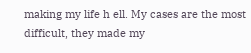making my life h ell. My cases are the most difficult, they made my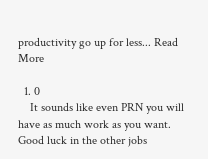productivity go up for less... Read More

  1. 0
    It sounds like even PRN you will have as much work as you want. Good luck in the other jobs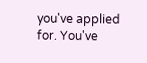you've applied for. You've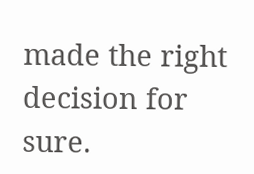made the right decision for sure.